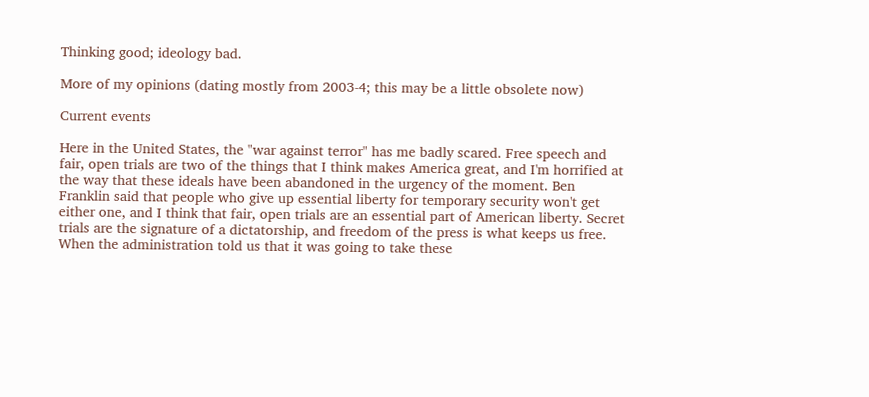Thinking good; ideology bad.

More of my opinions (dating mostly from 2003-4; this may be a little obsolete now)

Current events

Here in the United States, the "war against terror" has me badly scared. Free speech and fair, open trials are two of the things that I think makes America great, and I'm horrified at the way that these ideals have been abandoned in the urgency of the moment. Ben Franklin said that people who give up essential liberty for temporary security won't get either one, and I think that fair, open trials are an essential part of American liberty. Secret trials are the signature of a dictatorship, and freedom of the press is what keeps us free. When the administration told us that it was going to take these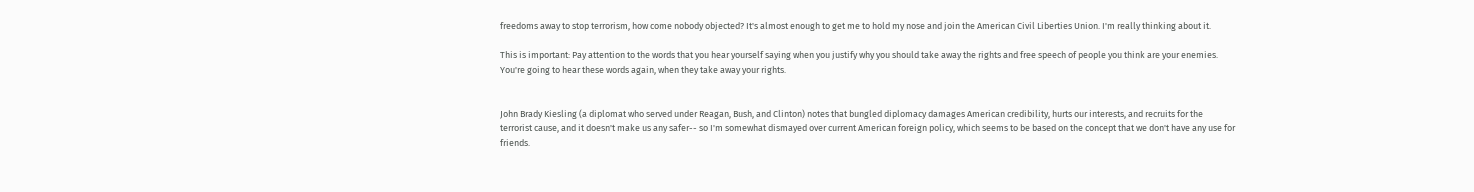freedoms away to stop terrorism, how come nobody objected? It's almost enough to get me to hold my nose and join the American Civil Liberties Union. I'm really thinking about it.

This is important: Pay attention to the words that you hear yourself saying when you justify why you should take away the rights and free speech of people you think are your enemies. You're going to hear these words again, when they take away your rights.


John Brady Kiesling (a diplomat who served under Reagan, Bush, and Clinton) notes that bungled diplomacy damages American credibility, hurts our interests, and recruits for the terrorist cause, and it doesn't make us any safer-- so I'm somewhat dismayed over current American foreign policy, which seems to be based on the concept that we don't have any use for friends.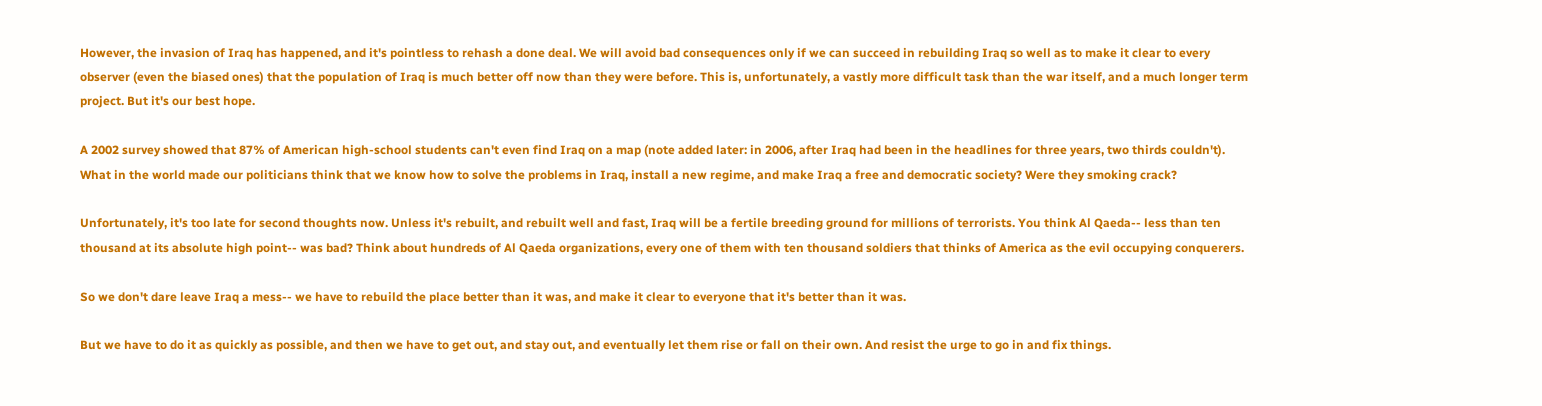However, the invasion of Iraq has happened, and it's pointless to rehash a done deal. We will avoid bad consequences only if we can succeed in rebuilding Iraq so well as to make it clear to every observer (even the biased ones) that the population of Iraq is much better off now than they were before. This is, unfortunately, a vastly more difficult task than the war itself, and a much longer term project. But it's our best hope.

A 2002 survey showed that 87% of American high-school students can't even find Iraq on a map (note added later: in 2006, after Iraq had been in the headlines for three years, two thirds couldn't). What in the world made our politicians think that we know how to solve the problems in Iraq, install a new regime, and make Iraq a free and democratic society? Were they smoking crack?

Unfortunately, it's too late for second thoughts now. Unless it's rebuilt, and rebuilt well and fast, Iraq will be a fertile breeding ground for millions of terrorists. You think Al Qaeda-- less than ten thousand at its absolute high point-- was bad? Think about hundreds of Al Qaeda organizations, every one of them with ten thousand soldiers that thinks of America as the evil occupying conquerers.

So we don't dare leave Iraq a mess-- we have to rebuild the place better than it was, and make it clear to everyone that it's better than it was.

But we have to do it as quickly as possible, and then we have to get out, and stay out, and eventually let them rise or fall on their own. And resist the urge to go in and fix things.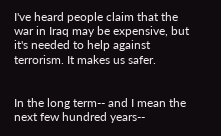I've heard people claim that the war in Iraq may be expensive, but it's needed to help against terrorism. It makes us safer.


In the long term-- and I mean the next few hundred years--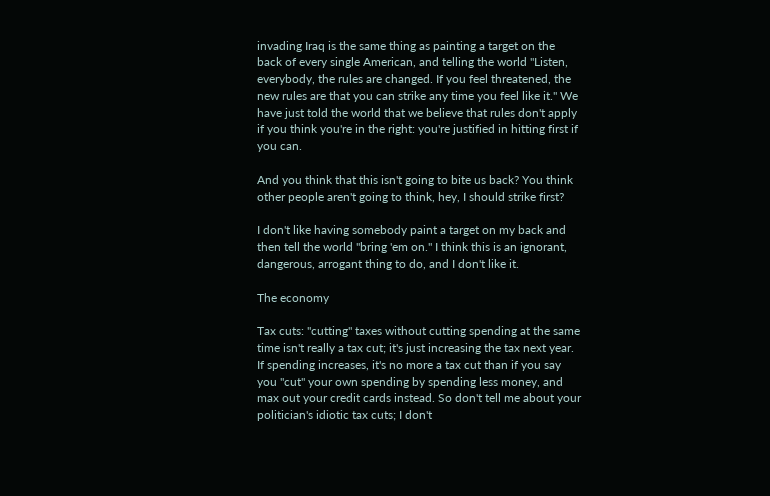invading Iraq is the same thing as painting a target on the back of every single American, and telling the world "Listen, everybody, the rules are changed. If you feel threatened, the new rules are that you can strike any time you feel like it." We have just told the world that we believe that rules don't apply if you think you're in the right: you're justified in hitting first if you can.

And you think that this isn't going to bite us back? You think other people aren't going to think, hey, I should strike first?

I don't like having somebody paint a target on my back and then tell the world "bring 'em on." I think this is an ignorant, dangerous, arrogant thing to do, and I don't like it.

The economy

Tax cuts: "cutting" taxes without cutting spending at the same time isn't really a tax cut; it's just increasing the tax next year. If spending increases, it's no more a tax cut than if you say you "cut" your own spending by spending less money, and max out your credit cards instead. So don't tell me about your politician's idiotic tax cuts; I don't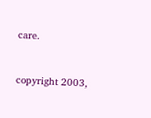care.


copyright 2003,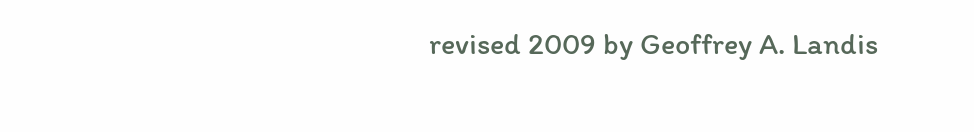revised 2009 by Geoffrey A. Landis